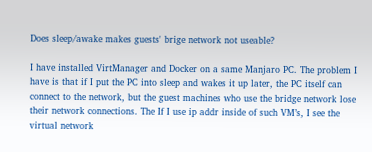Does sleep/awake makes guests' brige network not useable?

I have installed VirtManager and Docker on a same Manjaro PC. The problem I have is that if I put the PC into sleep and wakes it up later, the PC itself can connect to the network, but the guest machines who use the bridge network lose their network connections. The If I use ip addr inside of such VM’s, I see the virtual network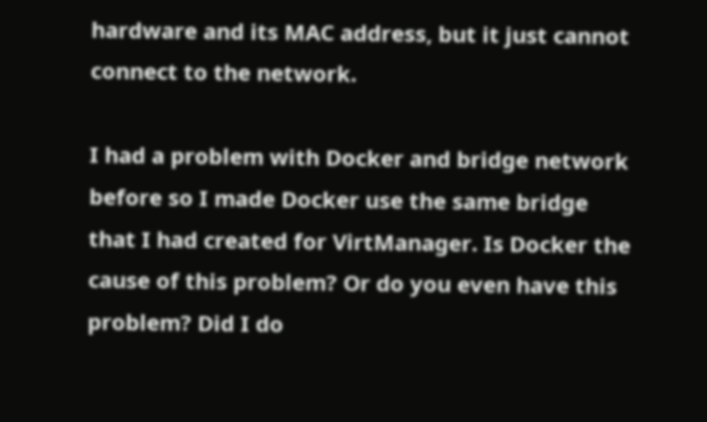hardware and its MAC address, but it just cannot connect to the network.

I had a problem with Docker and bridge network before so I made Docker use the same bridge that I had created for VirtManager. Is Docker the cause of this problem? Or do you even have this problem? Did I do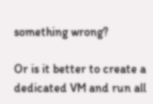something wrong?

Or is it better to create a dedicated VM and run all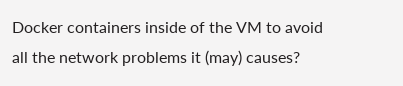Docker containers inside of the VM to avoid all the network problems it (may) causes?